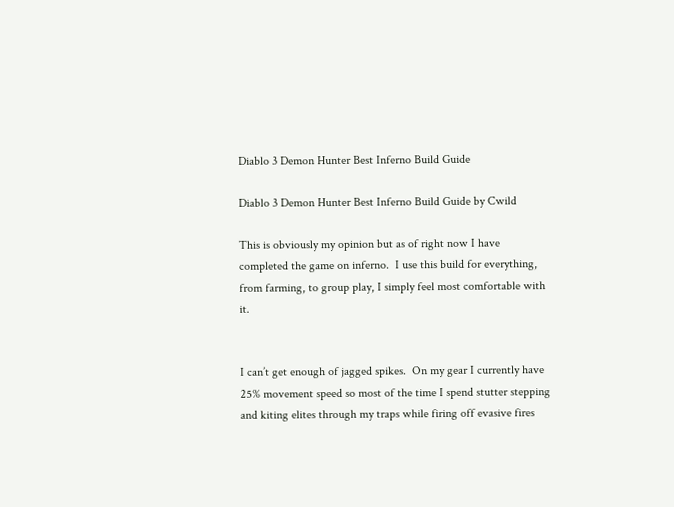Diablo 3 Demon Hunter Best Inferno Build Guide

Diablo 3 Demon Hunter Best Inferno Build Guide by Cwild

This is obviously my opinion but as of right now I have completed the game on inferno.  I use this build for everything, from farming, to group play, I simply feel most comfortable with it.


I can’t get enough of jagged spikes.  On my gear I currently have 25% movement speed so most of the time I spend stutter stepping and kiting elites through my traps while firing off evasive fires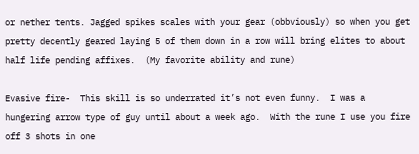or nether tents. Jagged spikes scales with your gear (obbviously) so when you get pretty decently geared laying 5 of them down in a row will bring elites to about half life pending affixes.  (My favorite ability and rune)

Evasive fire-  This skill is so underrated it’s not even funny.  I was a hungering arrow type of guy until about a week ago.  With the rune I use you fire off 3 shots in one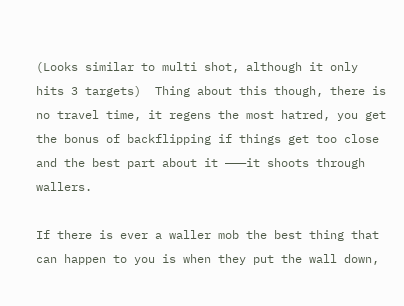(Looks similar to multi shot, although it only hits 3 targets)  Thing about this though, there is no travel time, it regens the most hatred, you get the bonus of backflipping if things get too close and the best part about it ———it shoots through wallers.

If there is ever a waller mob the best thing that can happen to you is when they put the wall down,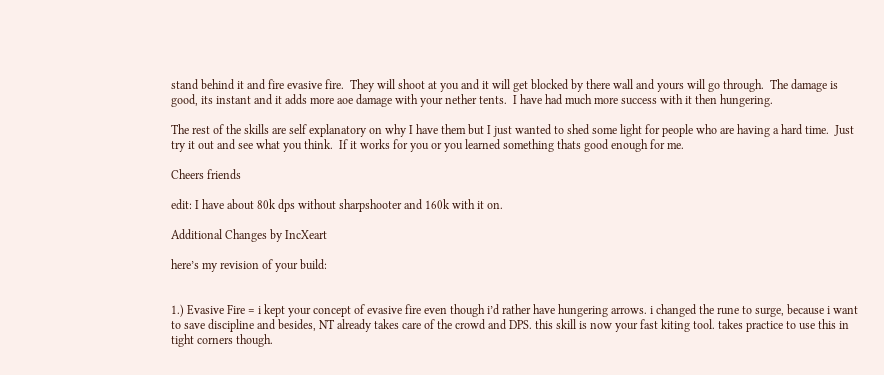stand behind it and fire evasive fire.  They will shoot at you and it will get blocked by there wall and yours will go through.  The damage is good, its instant and it adds more aoe damage with your nether tents.  I have had much more success with it then hungering.

The rest of the skills are self explanatory on why I have them but I just wanted to shed some light for people who are having a hard time.  Just try it out and see what you think.  If it works for you or you learned something thats good enough for me.

Cheers friends

edit: I have about 80k dps without sharpshooter and 160k with it on.

Additional Changes by IncXeart

here’s my revision of your build:


1.) Evasive Fire = i kept your concept of evasive fire even though i’d rather have hungering arrows. i changed the rune to surge, because i want to save discipline and besides, NT already takes care of the crowd and DPS. this skill is now your fast kiting tool. takes practice to use this in tight corners though.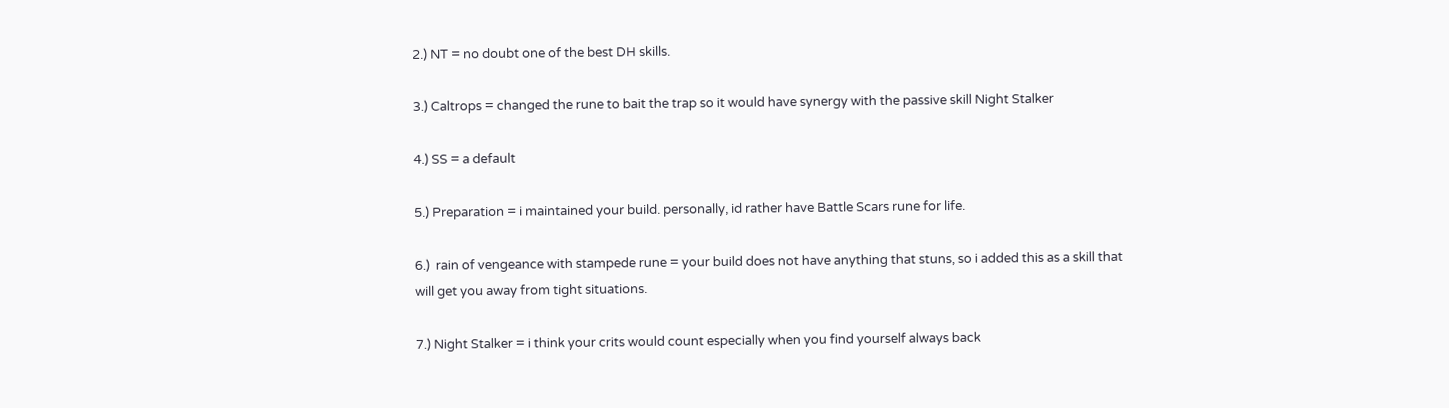2.) NT = no doubt one of the best DH skills.

3.) Caltrops = changed the rune to bait the trap so it would have synergy with the passive skill Night Stalker

4.) SS = a default

5.) Preparation = i maintained your build. personally, id rather have Battle Scars rune for life.

6.)  rain of vengeance with stampede rune = your build does not have anything that stuns, so i added this as a skill that will get you away from tight situations.

7.) Night Stalker = i think your crits would count especially when you find yourself always back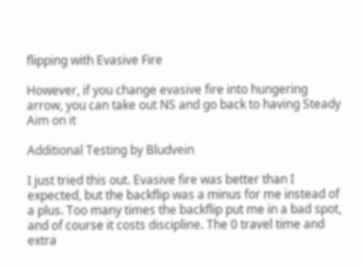flipping with Evasive Fire

However, if you change evasive fire into hungering arrow, you can take out NS and go back to having Steady Aim on it

Additional Testing by Bludvein

I just tried this out. Evasive fire was better than I expected, but the backflip was a minus for me instead of a plus. Too many times the backflip put me in a bad spot, and of course it costs discipline. The 0 travel time and extra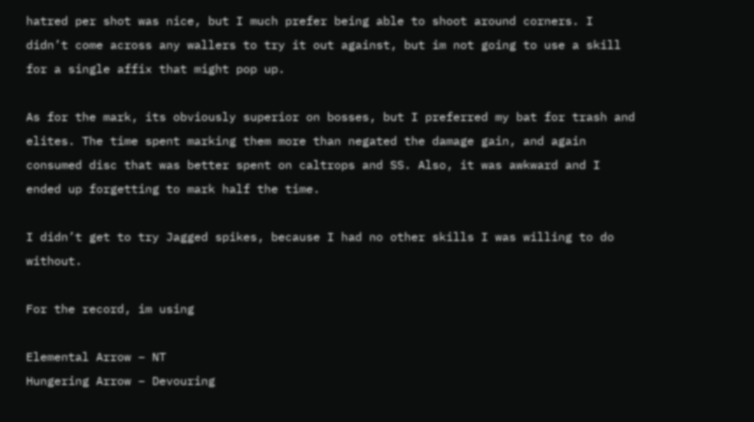hatred per shot was nice, but I much prefer being able to shoot around corners. I didn’t come across any wallers to try it out against, but im not going to use a skill for a single affix that might pop up.

As for the mark, its obviously superior on bosses, but I preferred my bat for trash and elites. The time spent marking them more than negated the damage gain, and again consumed disc that was better spent on caltrops and SS. Also, it was awkward and I ended up forgetting to mark half the time.

I didn’t get to try Jagged spikes, because I had no other skills I was willing to do without.

For the record, im using

Elemental Arrow – NT
Hungering Arrow – Devouring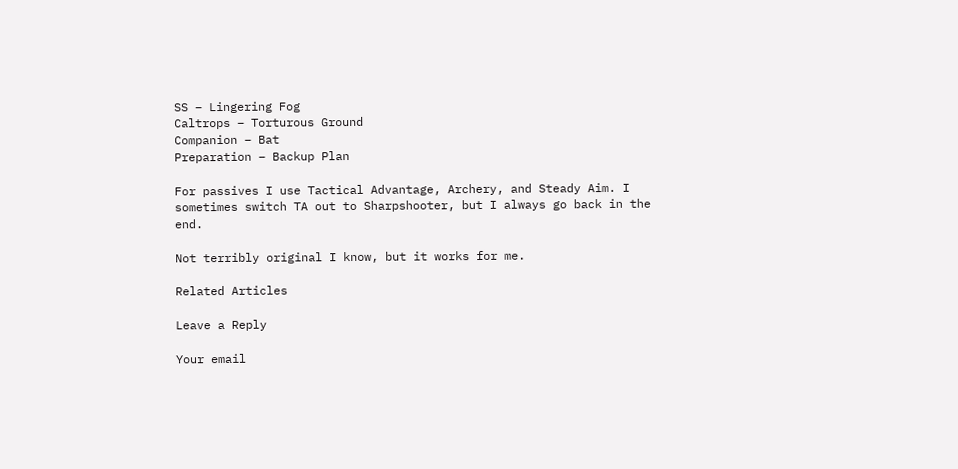SS – Lingering Fog
Caltrops – Torturous Ground
Companion – Bat
Preparation – Backup Plan

For passives I use Tactical Advantage, Archery, and Steady Aim. I sometimes switch TA out to Sharpshooter, but I always go back in the end.

Not terribly original I know, but it works for me.

Related Articles

Leave a Reply

Your email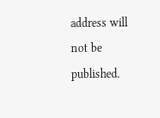address will not be published.